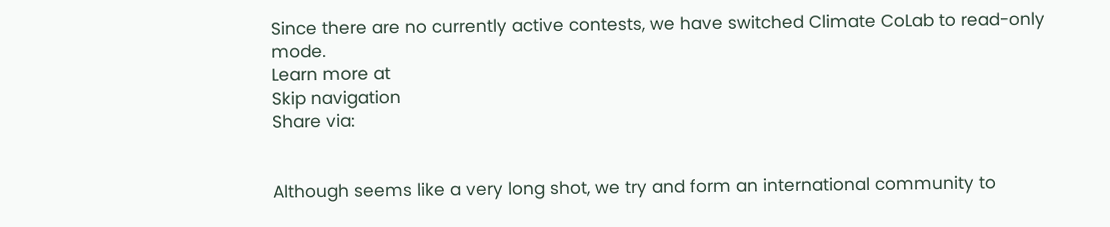Since there are no currently active contests, we have switched Climate CoLab to read-only mode.
Learn more at
Skip navigation
Share via:


Although seems like a very long shot, we try and form an international community to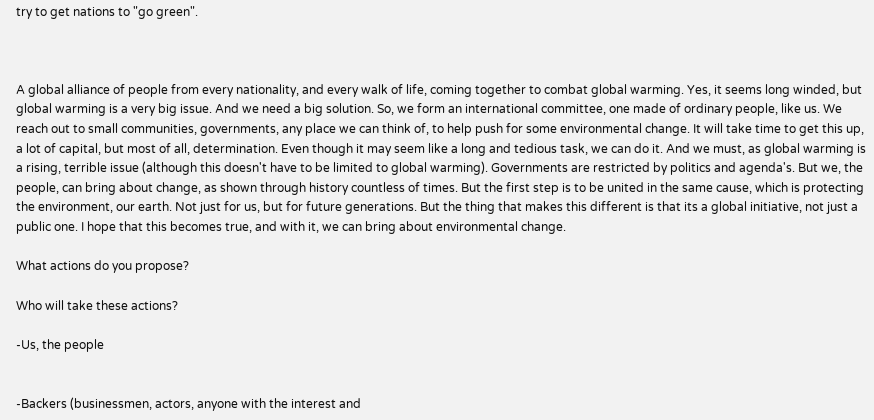try to get nations to "go green".



A global alliance of people from every nationality, and every walk of life, coming together to combat global warming. Yes, it seems long winded, but global warming is a very big issue. And we need a big solution. So, we form an international committee, one made of ordinary people, like us. We reach out to small communities, governments, any place we can think of, to help push for some environmental change. It will take time to get this up, a lot of capital, but most of all, determination. Even though it may seem like a long and tedious task, we can do it. And we must, as global warming is a rising, terrible issue (although this doesn't have to be limited to global warming). Governments are restricted by politics and agenda's. But we, the people, can bring about change, as shown through history countless of times. But the first step is to be united in the same cause, which is protecting the environment, our earth. Not just for us, but for future generations. But the thing that makes this different is that its a global initiative, not just a public one. I hope that this becomes true, and with it, we can bring about environmental change.

What actions do you propose?

Who will take these actions?

-Us, the people


-Backers (businessmen, actors, anyone with the interest and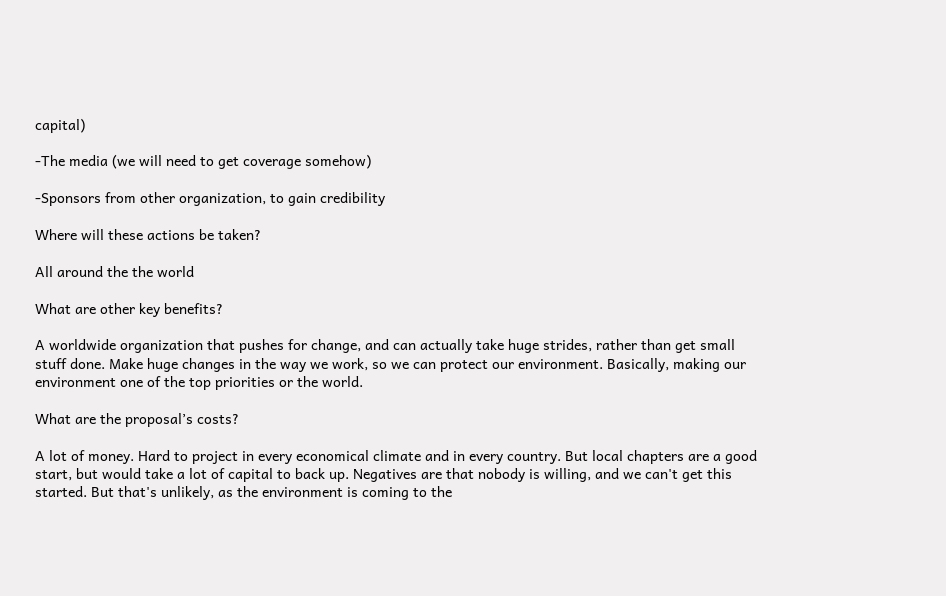capital)

-The media (we will need to get coverage somehow)

-Sponsors from other organization, to gain credibility

Where will these actions be taken?

All around the the world

What are other key benefits?

A worldwide organization that pushes for change, and can actually take huge strides, rather than get small stuff done. Make huge changes in the way we work, so we can protect our environment. Basically, making our environment one of the top priorities or the world.

What are the proposal’s costs?

A lot of money. Hard to project in every economical climate and in every country. But local chapters are a good start, but would take a lot of capital to back up. Negatives are that nobody is willing, and we can't get this started. But that's unlikely, as the environment is coming to the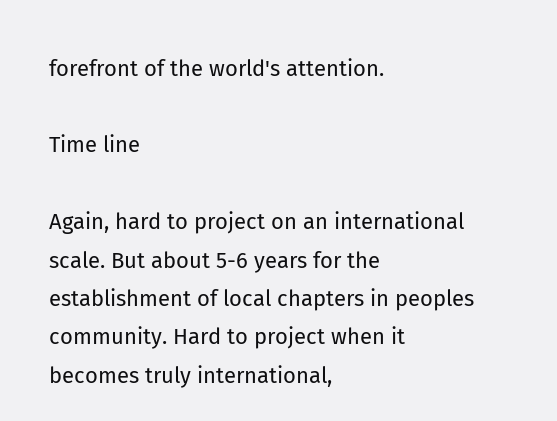forefront of the world's attention.

Time line

Again, hard to project on an international scale. But about 5-6 years for the establishment of local chapters in peoples community. Hard to project when it becomes truly international,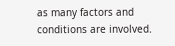as many factors and conditions are involved.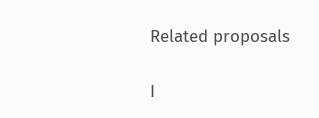Related proposals

I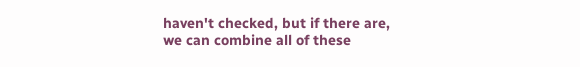haven't checked, but if there are, we can combine all of these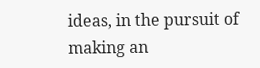ideas, in the pursuit of making an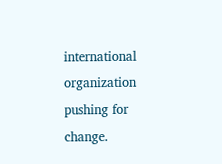international organization pushing for change.